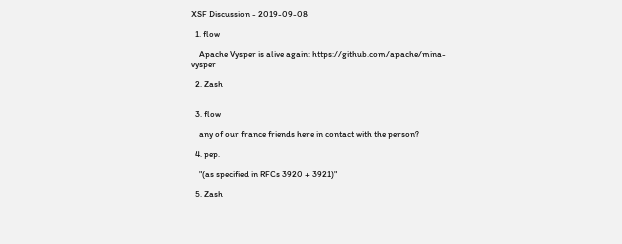XSF Discussion - 2019-09-08

  1. flow

    Apache Vysper is alive again: https://github.com/apache/mina-vysper

  2. Zash


  3. flow

    any of our france friends here in contact with the person?

  4. pep.

    "(as specified in RFCs 3920 + 3921)"

  5. Zash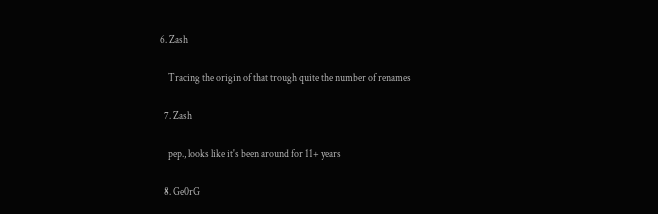6. Zash

    Tracing the origin of that trough quite the number of renames

  7. Zash

    pep., looks like it's been around for 11+ years

  8. Ge0rG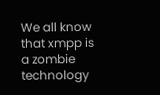We all know that xmpp is a zombie technology